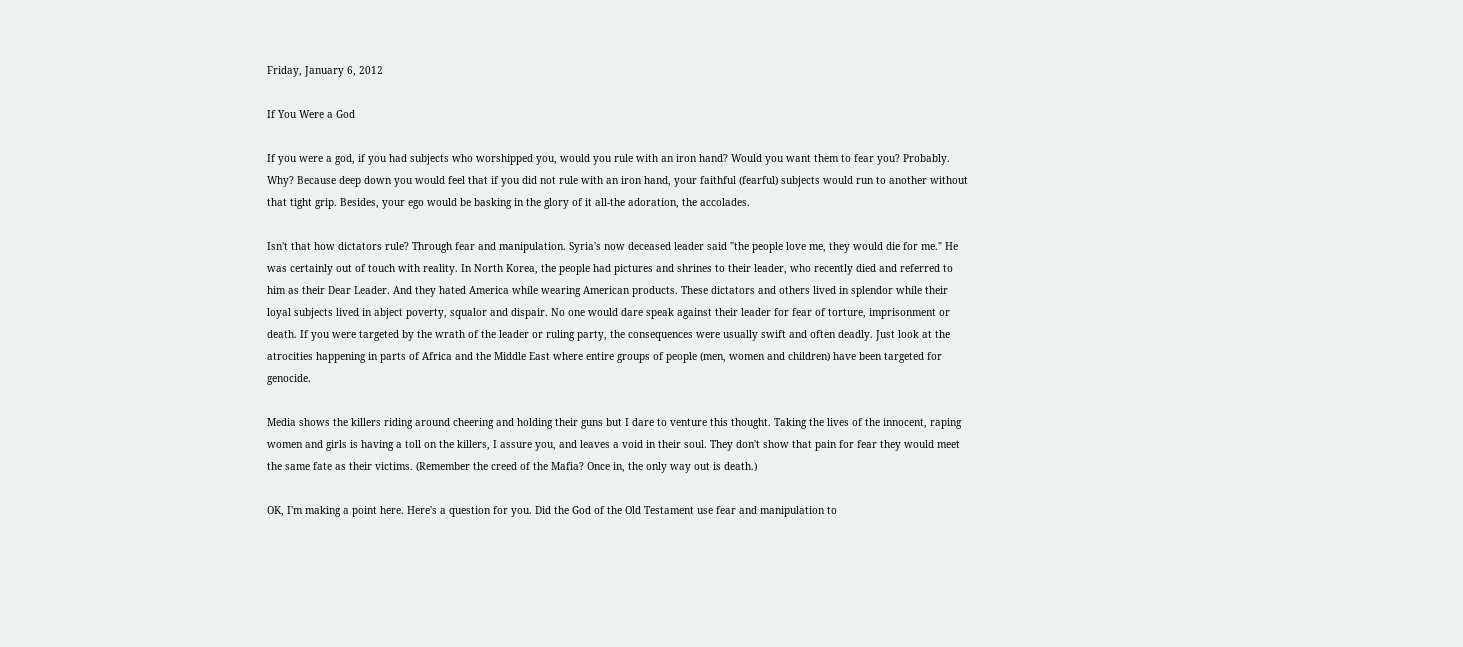Friday, January 6, 2012

If You Were a God

If you were a god, if you had subjects who worshipped you, would you rule with an iron hand? Would you want them to fear you? Probably. Why? Because deep down you would feel that if you did not rule with an iron hand, your faithful (fearful) subjects would run to another without that tight grip. Besides, your ego would be basking in the glory of it all-the adoration, the accolades.

Isn't that how dictators rule? Through fear and manipulation. Syria's now deceased leader said "the people love me, they would die for me." He was certainly out of touch with reality. In North Korea, the people had pictures and shrines to their leader, who recently died and referred to him as their Dear Leader. And they hated America while wearing American products. These dictators and others lived in splendor while their loyal subjects lived in abject poverty, squalor and dispair. No one would dare speak against their leader for fear of torture, imprisonment or death. If you were targeted by the wrath of the leader or ruling party, the consequences were usually swift and often deadly. Just look at the atrocities happening in parts of Africa and the Middle East where entire groups of people (men, women and children) have been targeted for genocide.

Media shows the killers riding around cheering and holding their guns but I dare to venture this thought. Taking the lives of the innocent, raping women and girls is having a toll on the killers, I assure you, and leaves a void in their soul. They don't show that pain for fear they would meet the same fate as their victims. (Remember the creed of the Mafia? Once in, the only way out is death.)

OK, I'm making a point here. Here's a question for you. Did the God of the Old Testament use fear and manipulation to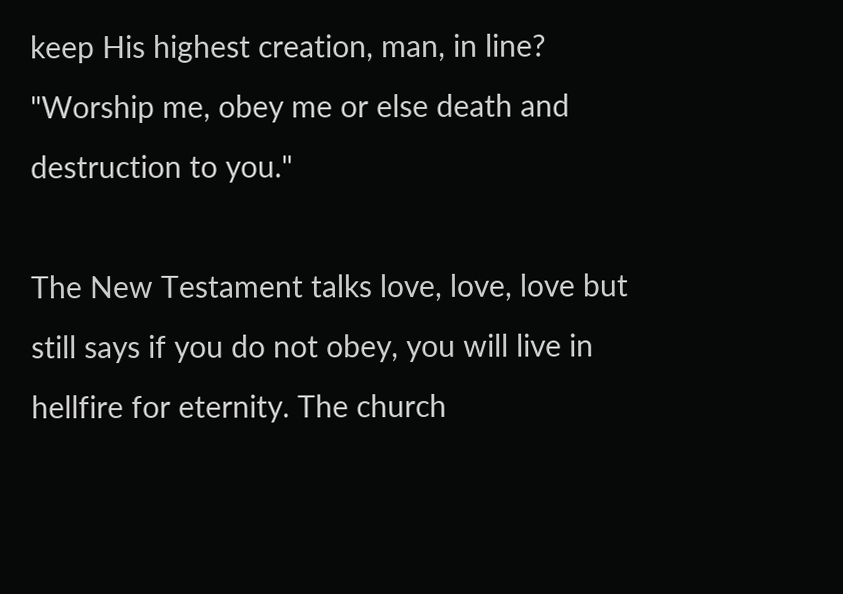keep His highest creation, man, in line? "Worship me, obey me or else death and destruction to you."

The New Testament talks love, love, love but still says if you do not obey, you will live in hellfire for eternity. The church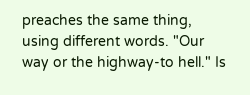preaches the same thing, using different words. "Our way or the highway-to hell." Is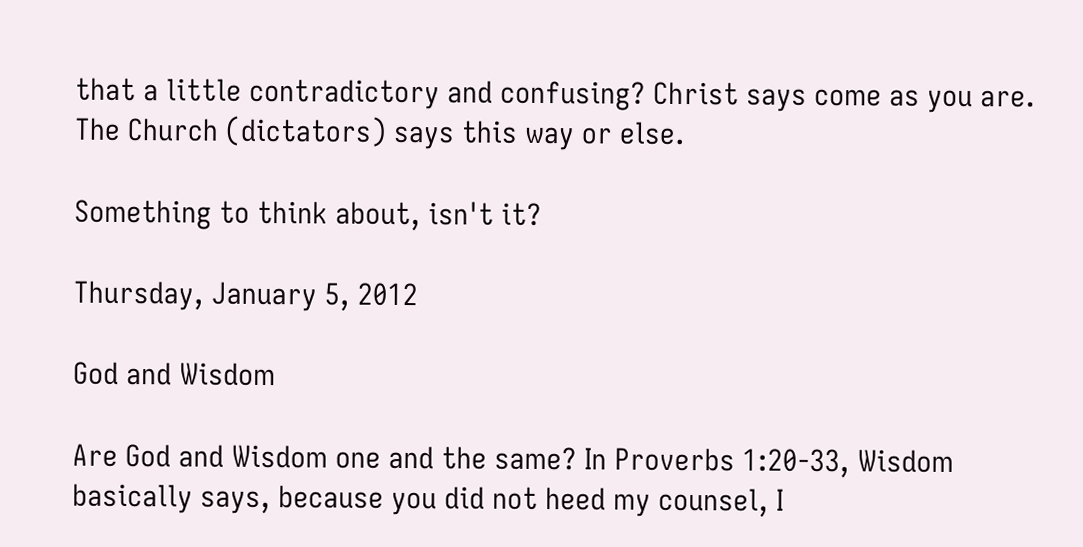that a little contradictory and confusing? Christ says come as you are. The Church (dictators) says this way or else.

Something to think about, isn't it?

Thursday, January 5, 2012

God and Wisdom

Are God and Wisdom one and the same? In Proverbs 1:20-33, Wisdom basically says, because you did not heed my counsel, I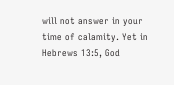will not answer in your time of calamity. Yet in Hebrews 13:5, God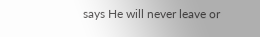says He will never leave or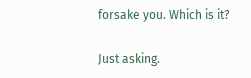forsake you. Which is it?

Just asking.